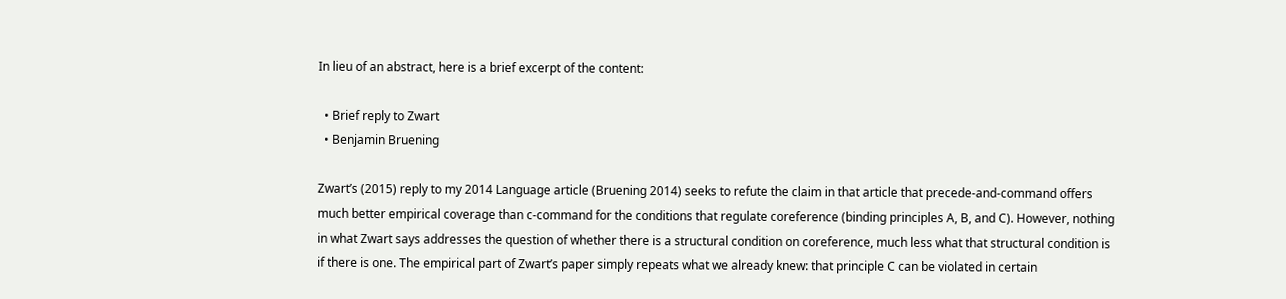In lieu of an abstract, here is a brief excerpt of the content:

  • Brief reply to Zwart
  • Benjamin Bruening

Zwart’s (2015) reply to my 2014 Language article (Bruening 2014) seeks to refute the claim in that article that precede-and-command offers much better empirical coverage than c-command for the conditions that regulate coreference (binding principles A, B, and C). However, nothing in what Zwart says addresses the question of whether there is a structural condition on coreference, much less what that structural condition is if there is one. The empirical part of Zwart’s paper simply repeats what we already knew: that principle C can be violated in certain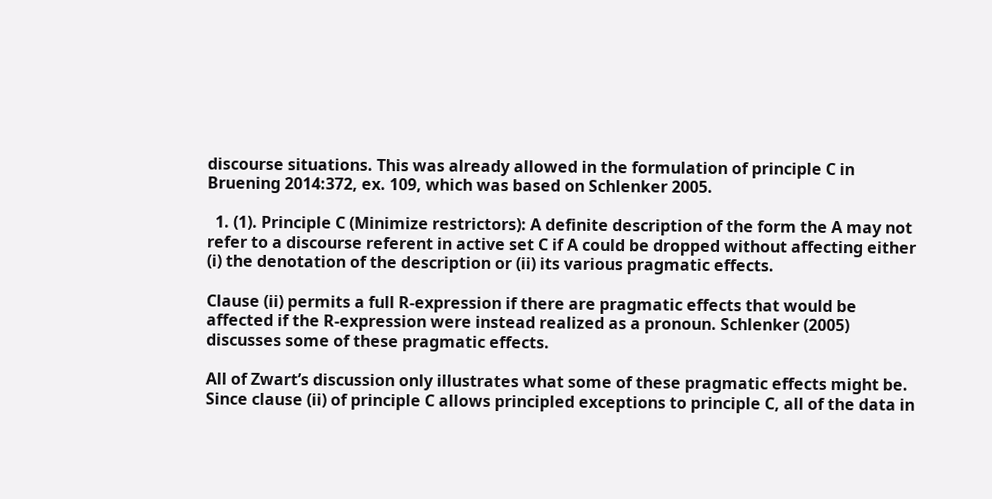discourse situations. This was already allowed in the formulation of principle C in Bruening 2014:372, ex. 109, which was based on Schlenker 2005.

  1. (1). Principle C (Minimize restrictors): A definite description of the form the A may not refer to a discourse referent in active set C if A could be dropped without affecting either (i) the denotation of the description or (ii) its various pragmatic effects.

Clause (ii) permits a full R-expression if there are pragmatic effects that would be affected if the R-expression were instead realized as a pronoun. Schlenker (2005) discusses some of these pragmatic effects.

All of Zwart’s discussion only illustrates what some of these pragmatic effects might be. Since clause (ii) of principle C allows principled exceptions to principle C, all of the data in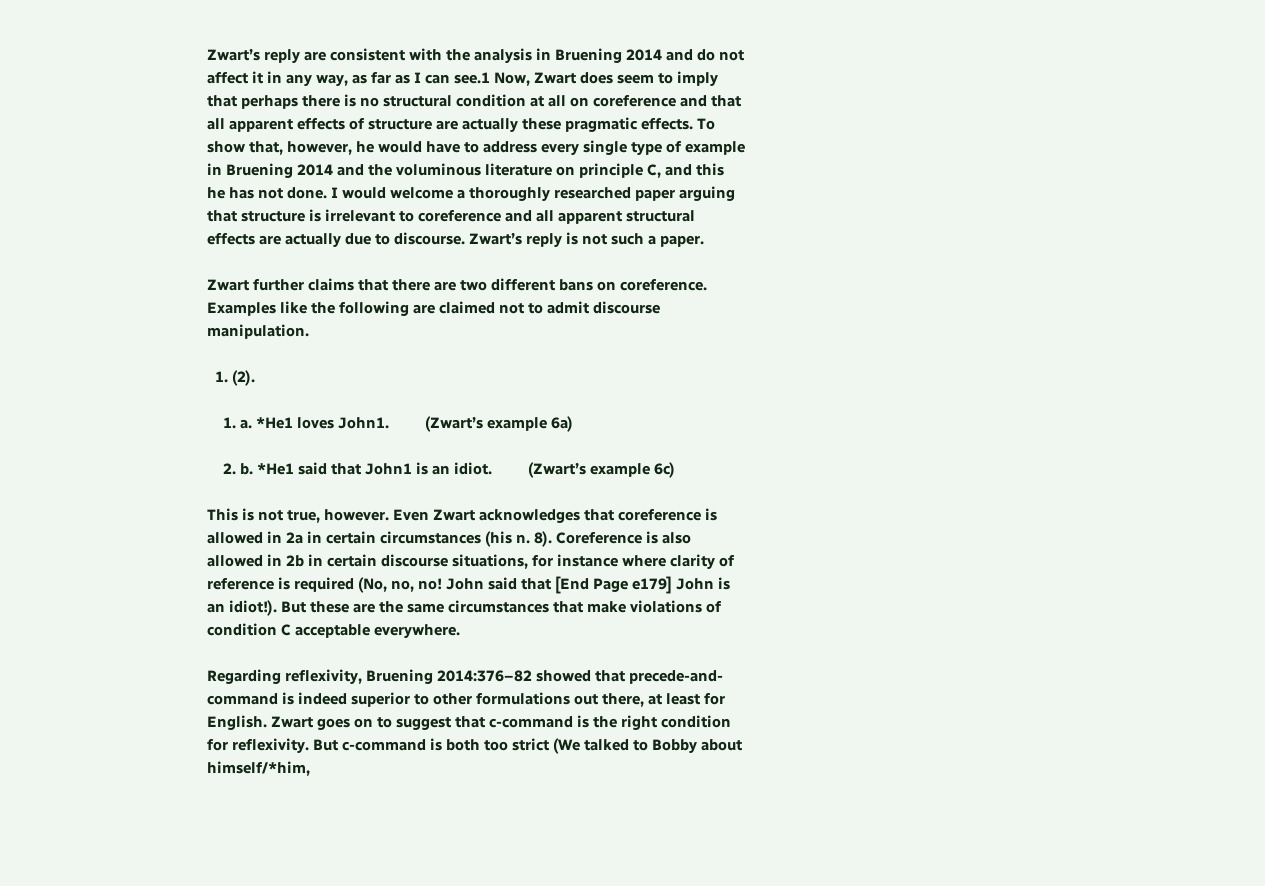Zwart’s reply are consistent with the analysis in Bruening 2014 and do not affect it in any way, as far as I can see.1 Now, Zwart does seem to imply that perhaps there is no structural condition at all on coreference and that all apparent effects of structure are actually these pragmatic effects. To show that, however, he would have to address every single type of example in Bruening 2014 and the voluminous literature on principle C, and this he has not done. I would welcome a thoroughly researched paper arguing that structure is irrelevant to coreference and all apparent structural effects are actually due to discourse. Zwart’s reply is not such a paper.

Zwart further claims that there are two different bans on coreference. Examples like the following are claimed not to admit discourse manipulation.

  1. (2).

    1. a. *He1 loves John1.         (Zwart’s example 6a)

    2. b. *He1 said that John1 is an idiot.         (Zwart’s example 6c)

This is not true, however. Even Zwart acknowledges that coreference is allowed in 2a in certain circumstances (his n. 8). Coreference is also allowed in 2b in certain discourse situations, for instance where clarity of reference is required (No, no, no! John said that [End Page e179] John is an idiot!). But these are the same circumstances that make violations of condition C acceptable everywhere.

Regarding reflexivity, Bruening 2014:376–82 showed that precede-and-command is indeed superior to other formulations out there, at least for English. Zwart goes on to suggest that c-command is the right condition for reflexivity. But c-command is both too strict (We talked to Bobby about himself/*him,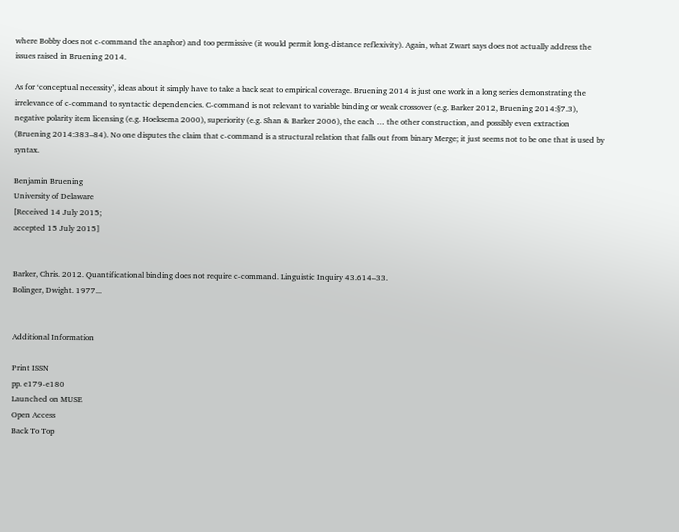where Bobby does not c-command the anaphor) and too permissive (it would permit long-distance reflexivity). Again, what Zwart says does not actually address the issues raised in Bruening 2014.

As for ‘conceptual necessity’, ideas about it simply have to take a back seat to empirical coverage. Bruening 2014 is just one work in a long series demonstrating the irrelevance of c-command to syntactic dependencies. C-command is not relevant to variable binding or weak crossover (e.g. Barker 2012, Bruening 2014:§7.3), negative polarity item licensing (e.g. Hoeksema 2000), superiority (e.g. Shan & Barker 2006), the each … the other construction, and possibly even extraction (Bruening 2014:383–84). No one disputes the claim that c-command is a structural relation that falls out from binary Merge; it just seems not to be one that is used by syntax.

Benjamin Bruening
University of Delaware
[Received 14 July 2015;
accepted 15 July 2015]


Barker, Chris. 2012. Quantificational binding does not require c-command. Linguistic Inquiry 43.614–33.
Bolinger, Dwight. 1977...


Additional Information

Print ISSN
pp. e179-e180
Launched on MUSE
Open Access
Back To Top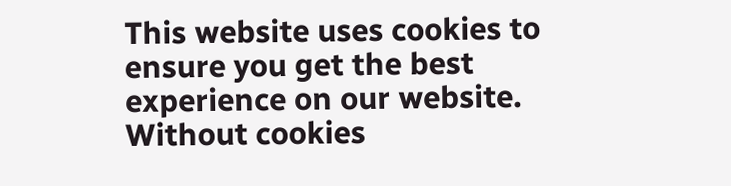This website uses cookies to ensure you get the best experience on our website. Without cookies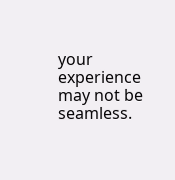your experience may not be seamless.